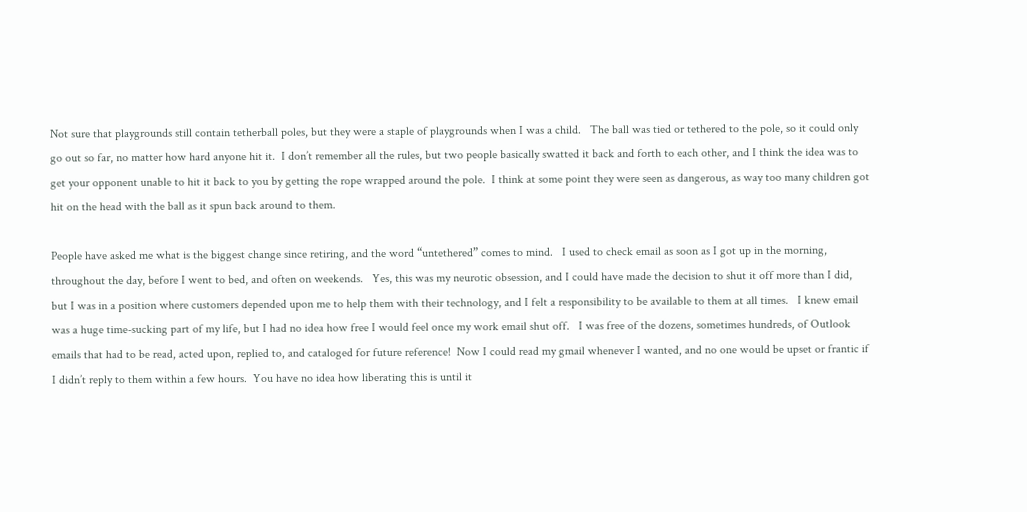Not sure that playgrounds still contain tetherball poles, but they were a staple of playgrounds when I was a child.   The ball was tied or tethered to the pole, so it could only go out so far, no matter how hard anyone hit it.  I don’t remember all the rules, but two people basically swatted it back and forth to each other, and I think the idea was to get your opponent unable to hit it back to you by getting the rope wrapped around the pole.  I think at some point they were seen as dangerous, as way too many children got hit on the head with the ball as it spun back around to them.

People have asked me what is the biggest change since retiring, and the word “untethered” comes to mind.   I used to check email as soon as I got up in the morning, throughout the day, before I went to bed, and often on weekends.   Yes, this was my neurotic obsession, and I could have made the decision to shut it off more than I did, but I was in a position where customers depended upon me to help them with their technology, and I felt a responsibility to be available to them at all times.   I knew email was a huge time-sucking part of my life, but I had no idea how free I would feel once my work email shut off.   I was free of the dozens, sometimes hundreds, of Outlook emails that had to be read, acted upon, replied to, and cataloged for future reference!  Now I could read my gmail whenever I wanted, and no one would be upset or frantic if I didn’t reply to them within a few hours.  You have no idea how liberating this is until it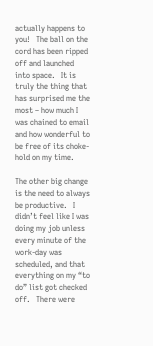actually happens to you!   The ball on the cord has been ripped off and launched into space.   It is truly the thing that has surprised me the most – how much I was chained to email and how wonderful to be free of its choke-hold on my time.

The other big change is the need to always be productive.   I didn’t feel like I was doing my job unless every minute of the work-day was scheduled, and that everything on my “to do” list got checked off.   There were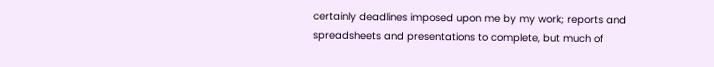certainly deadlines imposed upon me by my work; reports and spreadsheets and presentations to complete, but much of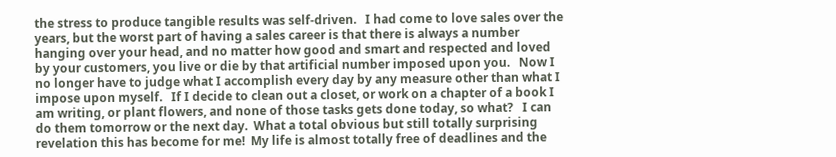the stress to produce tangible results was self-driven.   I had come to love sales over the years, but the worst part of having a sales career is that there is always a number hanging over your head, and no matter how good and smart and respected and loved by your customers, you live or die by that artificial number imposed upon you.   Now I no longer have to judge what I accomplish every day by any measure other than what I impose upon myself.   If I decide to clean out a closet, or work on a chapter of a book I am writing, or plant flowers, and none of those tasks gets done today, so what?   I can do them tomorrow or the next day.  What a total obvious but still totally surprising revelation this has become for me!  My life is almost totally free of deadlines and the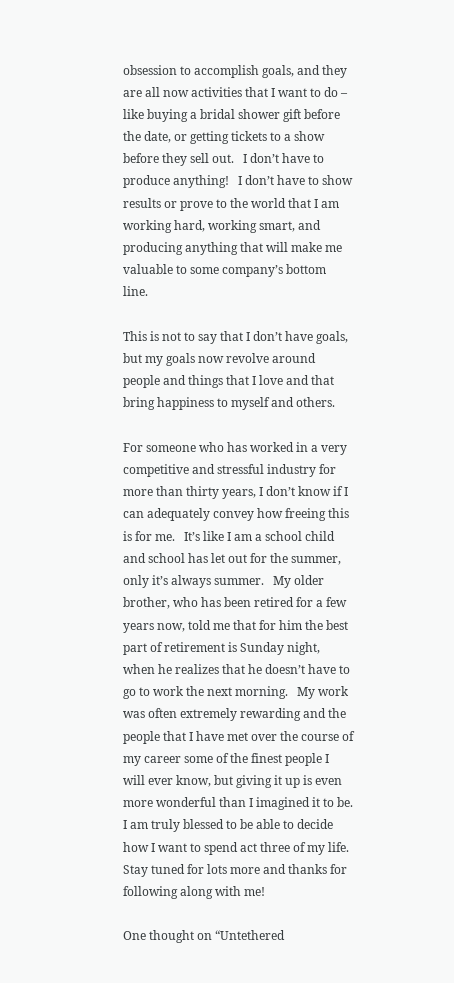obsession to accomplish goals, and they are all now activities that I want to do – like buying a bridal shower gift before the date, or getting tickets to a show before they sell out.   I don’t have to produce anything!   I don’t have to show results or prove to the world that I am working hard, working smart, and producing anything that will make me valuable to some company’s bottom line.

This is not to say that I don’t have goals, but my goals now revolve around people and things that I love and that bring happiness to myself and others.

For someone who has worked in a very competitive and stressful industry for more than thirty years, I don’t know if I can adequately convey how freeing this is for me.   It’s like I am a school child and school has let out for the summer, only it’s always summer.   My older brother, who has been retired for a few years now, told me that for him the best part of retirement is Sunday night, when he realizes that he doesn’t have to go to work the next morning.   My work was often extremely rewarding and the people that I have met over the course of my career some of the finest people I will ever know, but giving it up is even more wonderful than I imagined it to be.  I am truly blessed to be able to decide how I want to spend act three of my life.  Stay tuned for lots more and thanks for following along with me!

One thought on “Untethered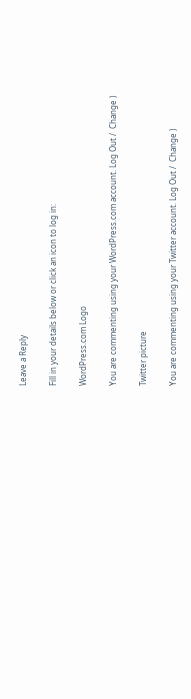Leave a Reply

Fill in your details below or click an icon to log in:

WordPress.com Logo

You are commenting using your WordPress.com account. Log Out /  Change )

Twitter picture

You are commenting using your Twitter account. Log Out /  Change )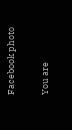Facebook photo

You are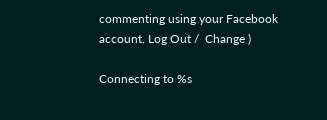commenting using your Facebook account. Log Out /  Change )

Connecting to %s